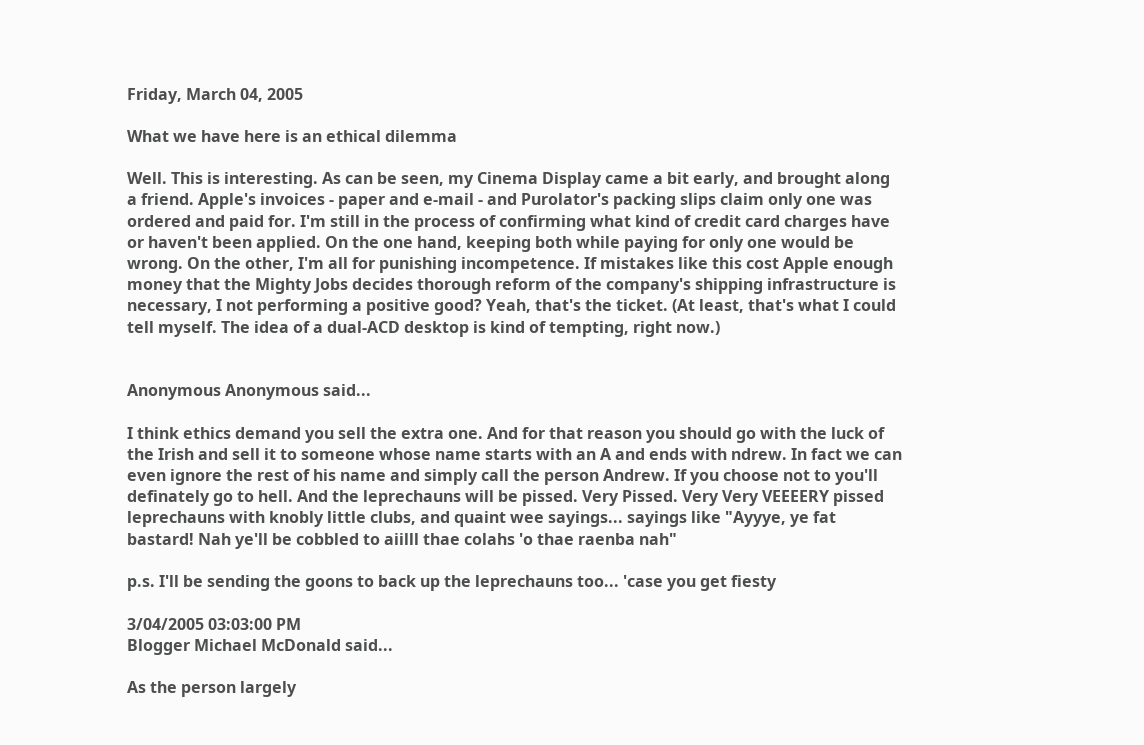Friday, March 04, 2005

What we have here is an ethical dilemma

Well. This is interesting. As can be seen, my Cinema Display came a bit early, and brought along a friend. Apple's invoices - paper and e-mail - and Purolator's packing slips claim only one was ordered and paid for. I'm still in the process of confirming what kind of credit card charges have or haven't been applied. On the one hand, keeping both while paying for only one would be wrong. On the other, I'm all for punishing incompetence. If mistakes like this cost Apple enough money that the Mighty Jobs decides thorough reform of the company's shipping infrastructure is necessary, I not performing a positive good? Yeah, that's the ticket. (At least, that's what I could tell myself. The idea of a dual-ACD desktop is kind of tempting, right now.)


Anonymous Anonymous said...

I think ethics demand you sell the extra one. And for that reason you should go with the luck of the Irish and sell it to someone whose name starts with an A and ends with ndrew. In fact we can even ignore the rest of his name and simply call the person Andrew. If you choose not to you'll definately go to hell. And the leprechauns will be pissed. Very Pissed. Very Very VEEEERY pissed leprechauns with knobly little clubs, and quaint wee sayings... sayings like "Ayyye, ye fat bastard! Nah ye'll be cobbled to aiilll thae colahs 'o thae raenba nah"

p.s. I'll be sending the goons to back up the leprechauns too... 'case you get fiesty

3/04/2005 03:03:00 PM
Blogger Michael McDonald said...

As the person largely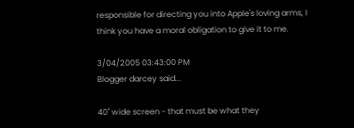responsible for directing you into Apple's loving arms, I think you have a moral obligation to give it to me.

3/04/2005 03:43:00 PM
Blogger darcey said...

40" wide screen - that must be what they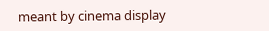meant by cinema display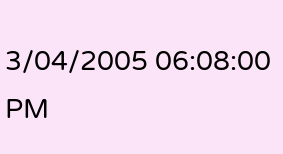3/04/2005 06:08:00 PM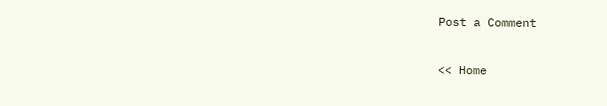Post a Comment

<< Home